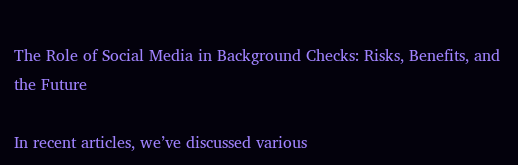The Role of Social Media in Background Checks: Risks, Benefits, and the Future

In recent articles, we’ve discussed various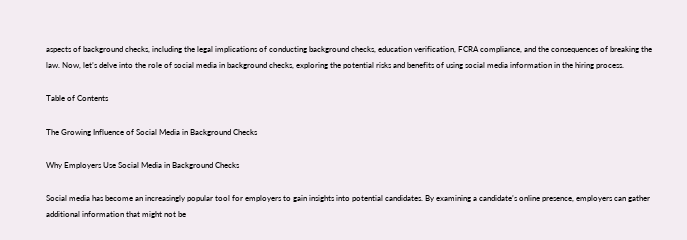aspects of background checks, including the legal implications of conducting background checks, education verification, FCRA compliance, and the consequences of breaking the law. Now, let’s delve into the role of social media in background checks, exploring the potential risks and benefits of using social media information in the hiring process.

Table of Contents

The Growing Influence of Social Media in Background Checks

Why Employers Use Social Media in Background Checks

Social media has become an increasingly popular tool for employers to gain insights into potential candidates. By examining a candidate’s online presence, employers can gather additional information that might not be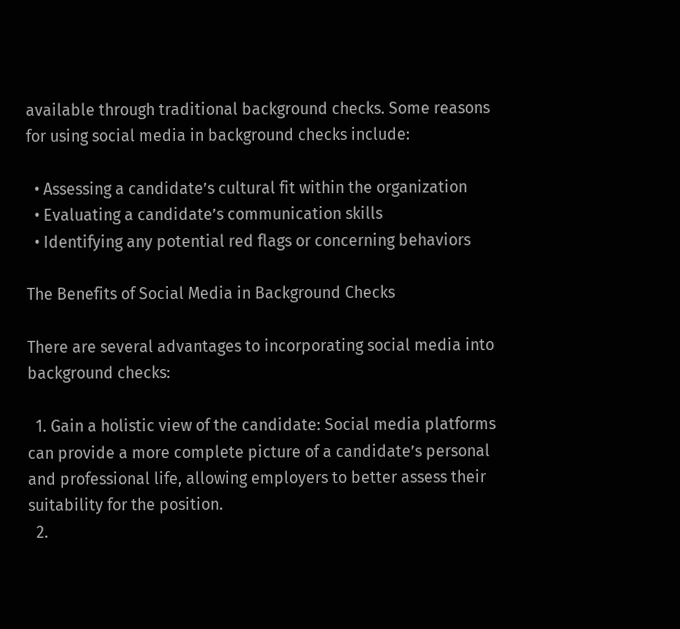available through traditional background checks. Some reasons for using social media in background checks include:

  • Assessing a candidate’s cultural fit within the organization
  • Evaluating a candidate’s communication skills
  • Identifying any potential red flags or concerning behaviors

The Benefits of Social Media in Background Checks

There are several advantages to incorporating social media into background checks:

  1. Gain a holistic view of the candidate: Social media platforms can provide a more complete picture of a candidate’s personal and professional life, allowing employers to better assess their suitability for the position.
  2.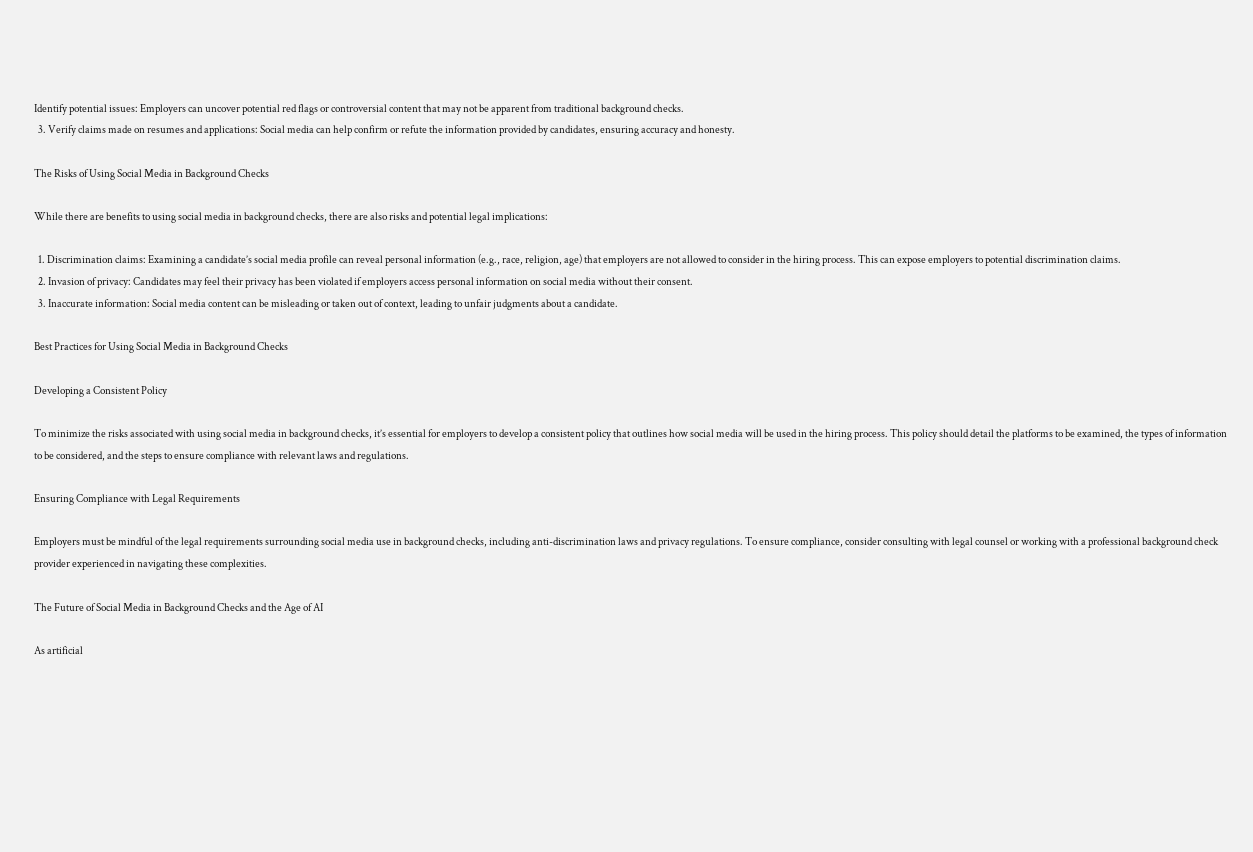Identify potential issues: Employers can uncover potential red flags or controversial content that may not be apparent from traditional background checks.
  3. Verify claims made on resumes and applications: Social media can help confirm or refute the information provided by candidates, ensuring accuracy and honesty.

The Risks of Using Social Media in Background Checks

While there are benefits to using social media in background checks, there are also risks and potential legal implications:

  1. Discrimination claims: Examining a candidate’s social media profile can reveal personal information (e.g., race, religion, age) that employers are not allowed to consider in the hiring process. This can expose employers to potential discrimination claims.
  2. Invasion of privacy: Candidates may feel their privacy has been violated if employers access personal information on social media without their consent.
  3. Inaccurate information: Social media content can be misleading or taken out of context, leading to unfair judgments about a candidate.

Best Practices for Using Social Media in Background Checks

Developing a Consistent Policy

To minimize the risks associated with using social media in background checks, it’s essential for employers to develop a consistent policy that outlines how social media will be used in the hiring process. This policy should detail the platforms to be examined, the types of information to be considered, and the steps to ensure compliance with relevant laws and regulations.

Ensuring Compliance with Legal Requirements

Employers must be mindful of the legal requirements surrounding social media use in background checks, including anti-discrimination laws and privacy regulations. To ensure compliance, consider consulting with legal counsel or working with a professional background check provider experienced in navigating these complexities.

The Future of Social Media in Background Checks and the Age of AI

As artificial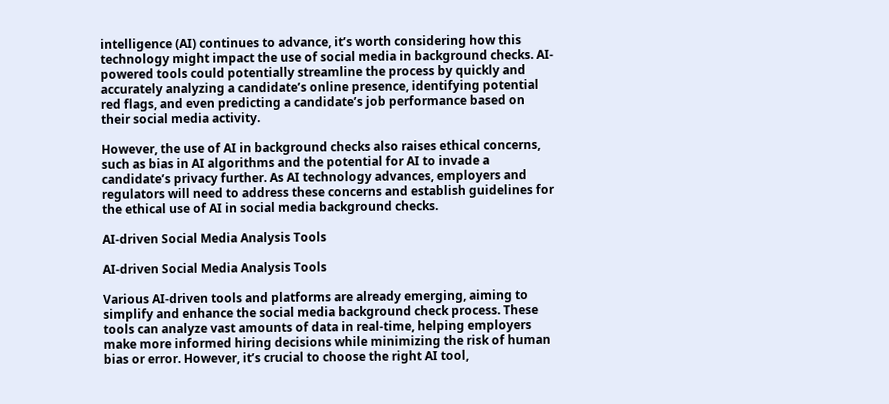intelligence (AI) continues to advance, it’s worth considering how this technology might impact the use of social media in background checks. AI-powered tools could potentially streamline the process by quickly and accurately analyzing a candidate’s online presence, identifying potential red flags, and even predicting a candidate’s job performance based on their social media activity.

However, the use of AI in background checks also raises ethical concerns, such as bias in AI algorithms and the potential for AI to invade a candidate’s privacy further. As AI technology advances, employers and regulators will need to address these concerns and establish guidelines for the ethical use of AI in social media background checks.

AI-driven Social Media Analysis Tools

AI-driven Social Media Analysis Tools

Various AI-driven tools and platforms are already emerging, aiming to simplify and enhance the social media background check process. These tools can analyze vast amounts of data in real-time, helping employers make more informed hiring decisions while minimizing the risk of human bias or error. However, it’s crucial to choose the right AI tool,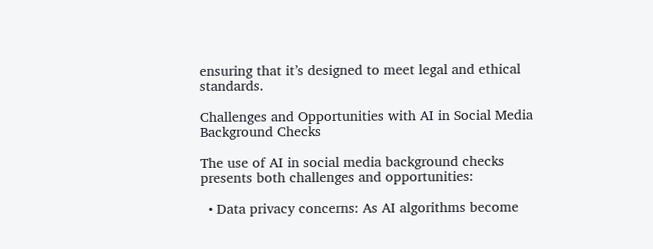ensuring that it’s designed to meet legal and ethical standards.

Challenges and Opportunities with AI in Social Media Background Checks

The use of AI in social media background checks presents both challenges and opportunities:

  • Data privacy concerns: As AI algorithms become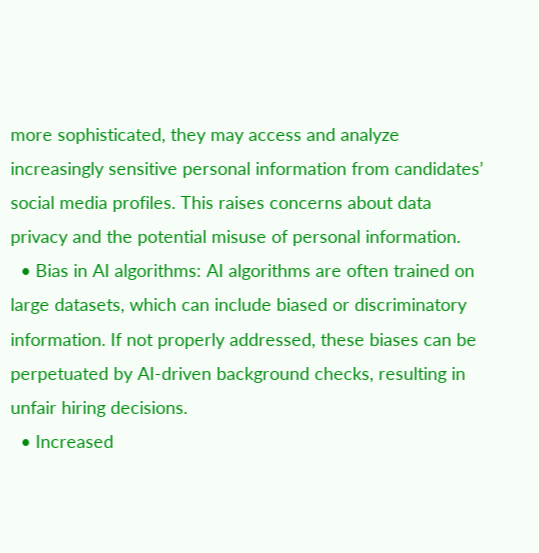more sophisticated, they may access and analyze increasingly sensitive personal information from candidates’ social media profiles. This raises concerns about data privacy and the potential misuse of personal information.
  • Bias in AI algorithms: AI algorithms are often trained on large datasets, which can include biased or discriminatory information. If not properly addressed, these biases can be perpetuated by AI-driven background checks, resulting in unfair hiring decisions.
  • Increased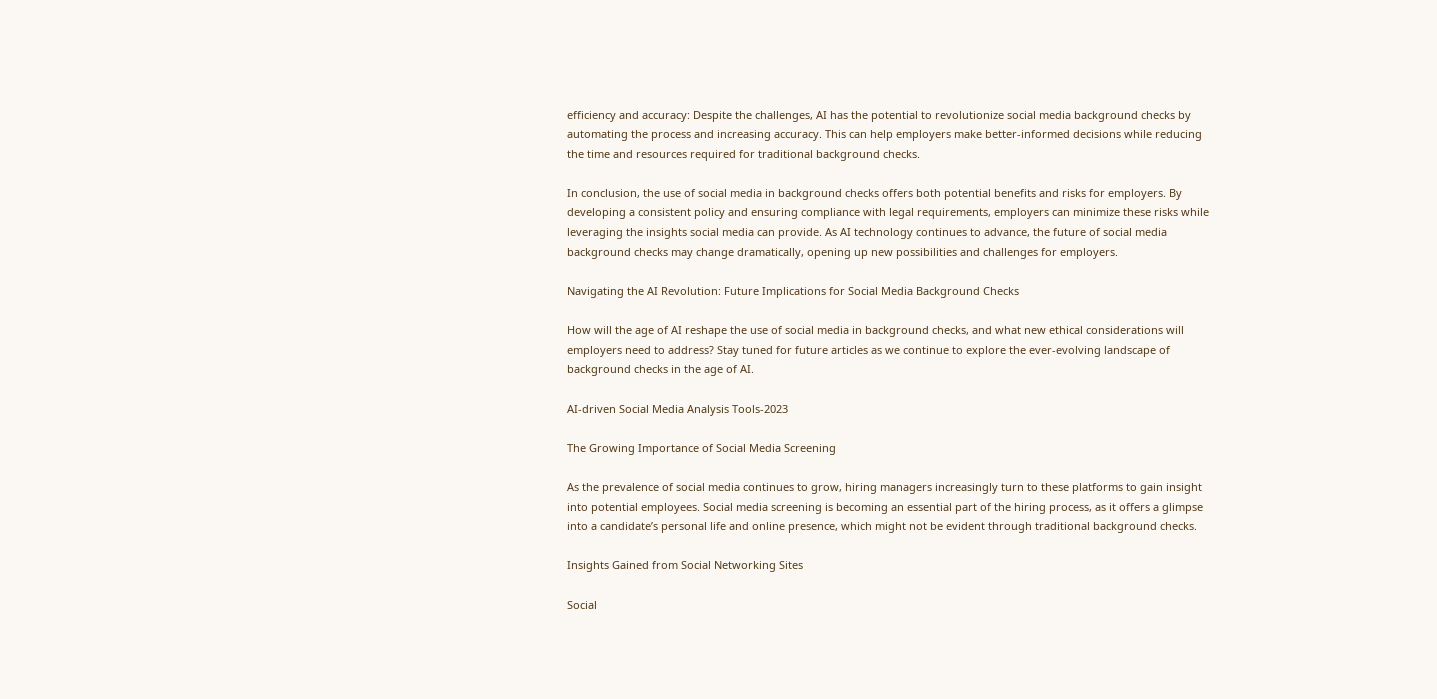efficiency and accuracy: Despite the challenges, AI has the potential to revolutionize social media background checks by automating the process and increasing accuracy. This can help employers make better-informed decisions while reducing the time and resources required for traditional background checks.

In conclusion, the use of social media in background checks offers both potential benefits and risks for employers. By developing a consistent policy and ensuring compliance with legal requirements, employers can minimize these risks while leveraging the insights social media can provide. As AI technology continues to advance, the future of social media background checks may change dramatically, opening up new possibilities and challenges for employers.

Navigating the AI Revolution: Future Implications for Social Media Background Checks

How will the age of AI reshape the use of social media in background checks, and what new ethical considerations will employers need to address? Stay tuned for future articles as we continue to explore the ever-evolving landscape of background checks in the age of AI.

AI-driven Social Media Analysis Tools-2023

The Growing Importance of Social Media Screening

As the prevalence of social media continues to grow, hiring managers increasingly turn to these platforms to gain insight into potential employees. Social media screening is becoming an essential part of the hiring process, as it offers a glimpse into a candidate’s personal life and online presence, which might not be evident through traditional background checks.

Insights Gained from Social Networking Sites

Social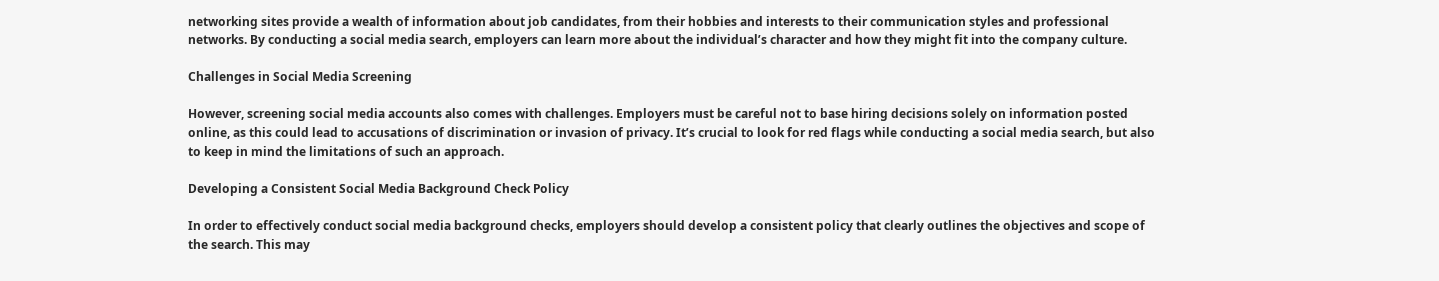networking sites provide a wealth of information about job candidates, from their hobbies and interests to their communication styles and professional networks. By conducting a social media search, employers can learn more about the individual’s character and how they might fit into the company culture.

Challenges in Social Media Screening

However, screening social media accounts also comes with challenges. Employers must be careful not to base hiring decisions solely on information posted online, as this could lead to accusations of discrimination or invasion of privacy. It’s crucial to look for red flags while conducting a social media search, but also to keep in mind the limitations of such an approach.

Developing a Consistent Social Media Background Check Policy

In order to effectively conduct social media background checks, employers should develop a consistent policy that clearly outlines the objectives and scope of the search. This may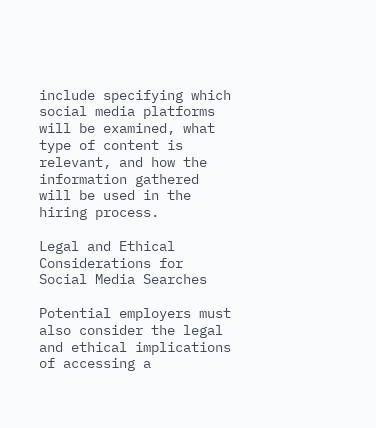include specifying which social media platforms will be examined, what type of content is relevant, and how the information gathered will be used in the hiring process.

Legal and Ethical Considerations for Social Media Searches

Potential employers must also consider the legal and ethical implications of accessing a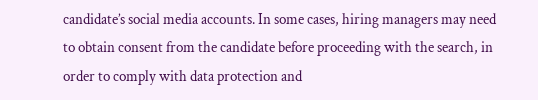candidate’s social media accounts. In some cases, hiring managers may need to obtain consent from the candidate before proceeding with the search, in order to comply with data protection and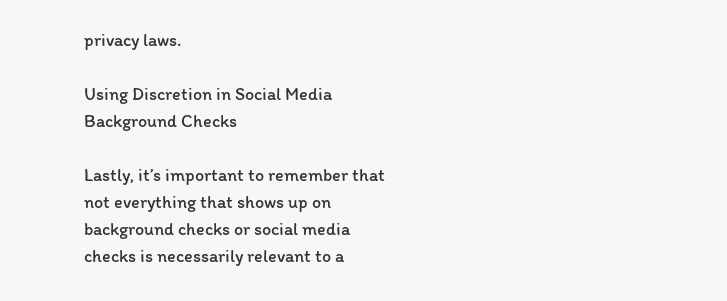privacy laws.

Using Discretion in Social Media Background Checks

Lastly, it’s important to remember that not everything that shows up on background checks or social media checks is necessarily relevant to a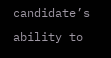candidate’s ability to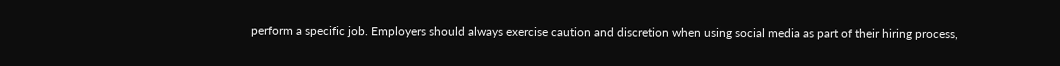perform a specific job. Employers should always exercise caution and discretion when using social media as part of their hiring process,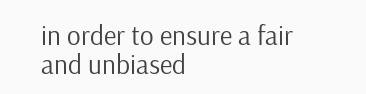in order to ensure a fair and unbiased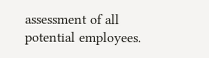assessment of all potential employees.